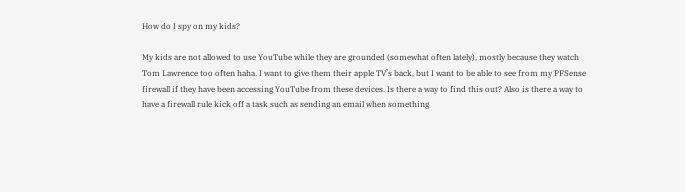How do I spy on my kids?

My kids are not allowed to use YouTube while they are grounded (somewhat often lately), mostly because they watch Tom Lawrence too often haha. I want to give them their apple TV’s back, but I want to be able to see from my PFSense firewall if they have been accessing YouTube from these devices. Is there a way to find this out? Also is there a way to have a firewall rule kick off a task such as sending an email when something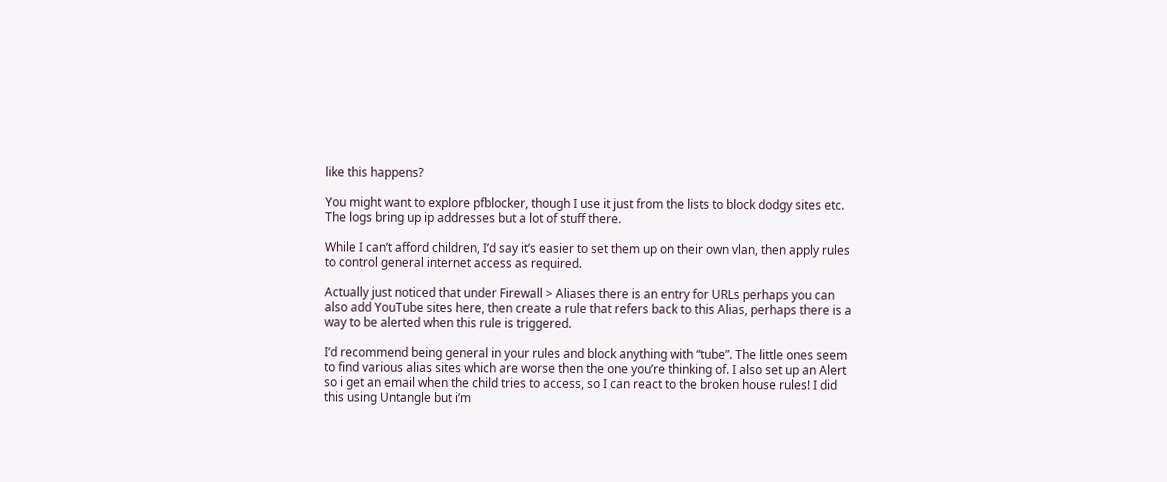like this happens?

You might want to explore pfblocker, though I use it just from the lists to block dodgy sites etc.
The logs bring up ip addresses but a lot of stuff there.

While I can’t afford children, I’d say it’s easier to set them up on their own vlan, then apply rules to control general internet access as required.

Actually just noticed that under Firewall > Aliases there is an entry for URLs perhaps you can also add YouTube sites here, then create a rule that refers back to this Alias, perhaps there is a way to be alerted when this rule is triggered.

I’d recommend being general in your rules and block anything with “tube”. The little ones seem to find various alias sites which are worse then the one you’re thinking of. I also set up an Alert so i get an email when the child tries to access, so I can react to the broken house rules! I did this using Untangle but i’m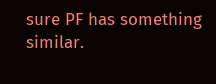sure PF has something similar.